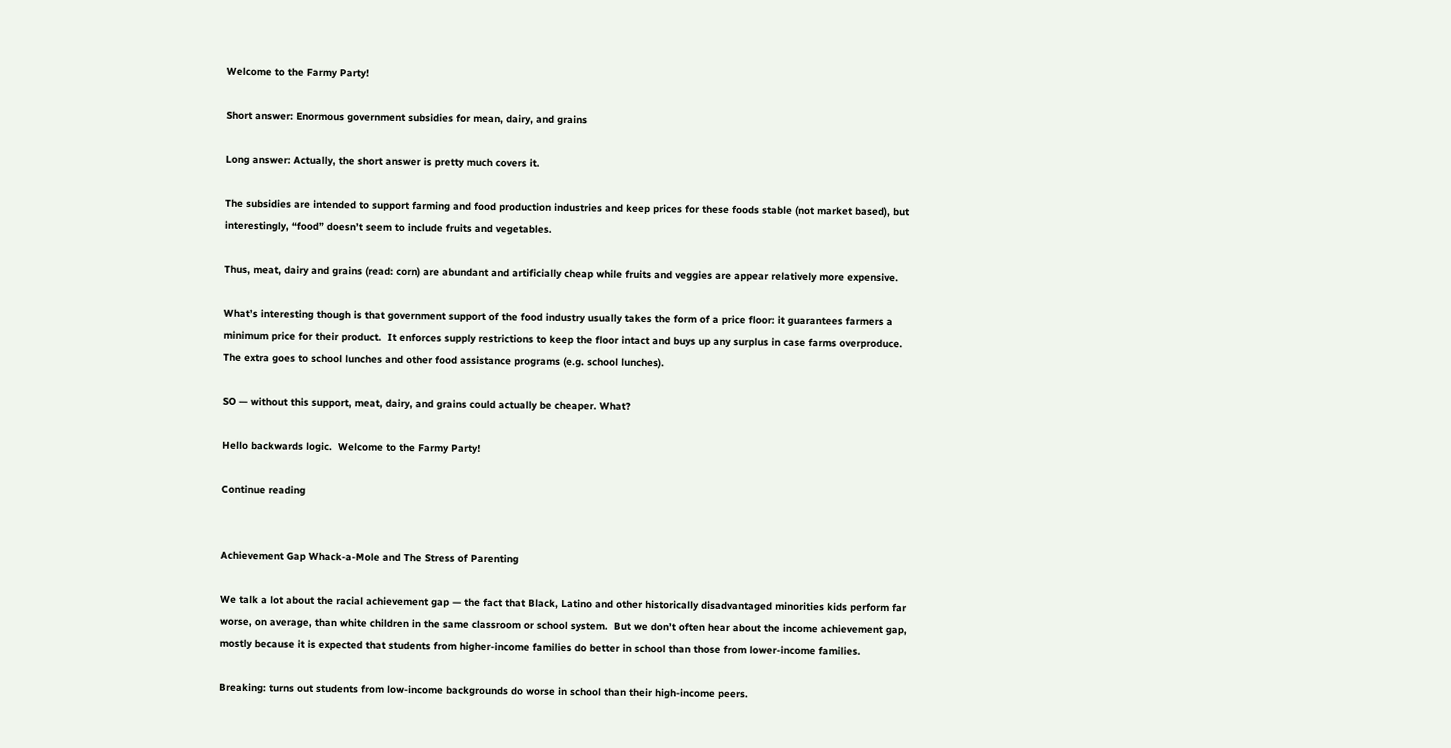Welcome to the Farmy Party!

Short answer: Enormous government subsidies for mean, dairy, and grains

Long answer: Actually, the short answer is pretty much covers it.

The subsidies are intended to support farming and food production industries and keep prices for these foods stable (not market based), but interestingly, “food” doesn’t seem to include fruits and vegetables.

Thus, meat, dairy and grains (read: corn) are abundant and artificially cheap while fruits and veggies are appear relatively more expensive.

What’s interesting though is that government support of the food industry usually takes the form of a price floor: it guarantees farmers a minimum price for their product.  It enforces supply restrictions to keep the floor intact and buys up any surplus in case farms overproduce.  The extra goes to school lunches and other food assistance programs (e.g. school lunches).

SO — without this support, meat, dairy, and grains could actually be cheaper. What?

Hello backwards logic.  Welcome to the Farmy Party!

Continue reading


Achievement Gap Whack-a-Mole and The Stress of Parenting

We talk a lot about the racial achievement gap — the fact that Black, Latino and other historically disadvantaged minorities kids perform far worse, on average, than white children in the same classroom or school system.  But we don’t often hear about the income achievement gap, mostly because it is expected that students from higher-income families do better in school than those from lower-income families.

Breaking: turns out students from low-income backgrounds do worse in school than their high-income peers.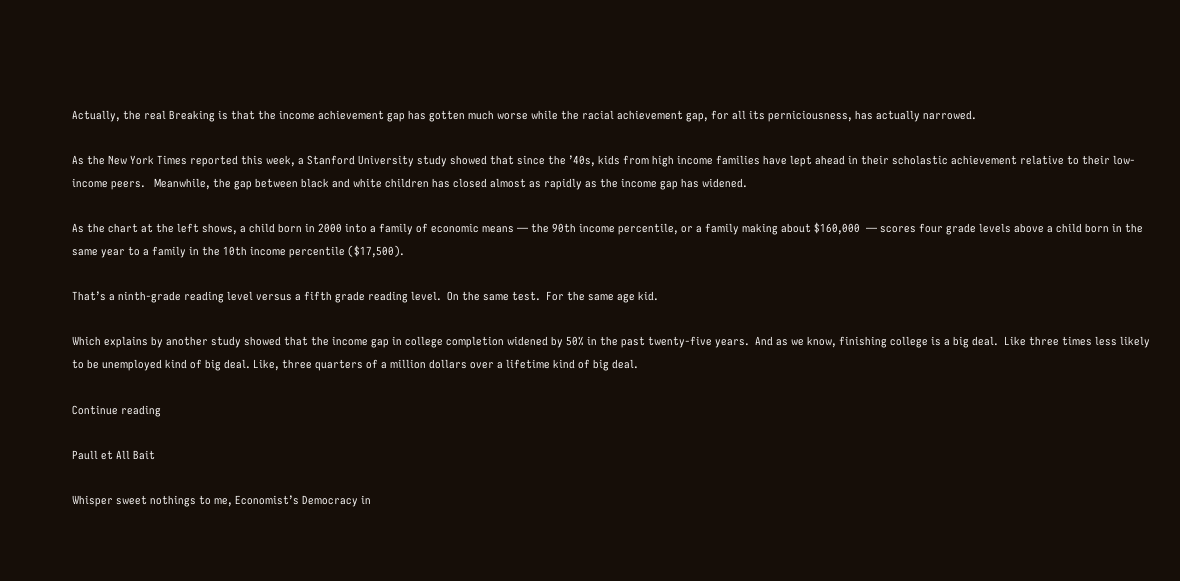Actually, the real Breaking is that the income achievement gap has gotten much worse while the racial achievement gap, for all its perniciousness, has actually narrowed.

As the New York Times reported this week, a Stanford University study showed that since the ’40s, kids from high income families have lept ahead in their scholastic achievement relative to their low-income peers.   Meanwhile, the gap between black and white children has closed almost as rapidly as the income gap has widened.

As the chart at the left shows, a child born in 2000 into a family of economic means — the 90th income percentile, or a family making about $160,000  — scores four grade levels above a child born in the same year to a family in the 10th income percentile ($17,500).

That’s a ninth-grade reading level versus a fifth grade reading level.  On the same test.  For the same age kid.

Which explains by another study showed that the income gap in college completion widened by 50% in the past twenty-five years.  And as we know, finishing college is a big deal.  Like three times less likely to be unemployed kind of big deal. Like, three quarters of a million dollars over a lifetime kind of big deal.

Continue reading

Paull et All Bait

Whisper sweet nothings to me, Economist’s Democracy in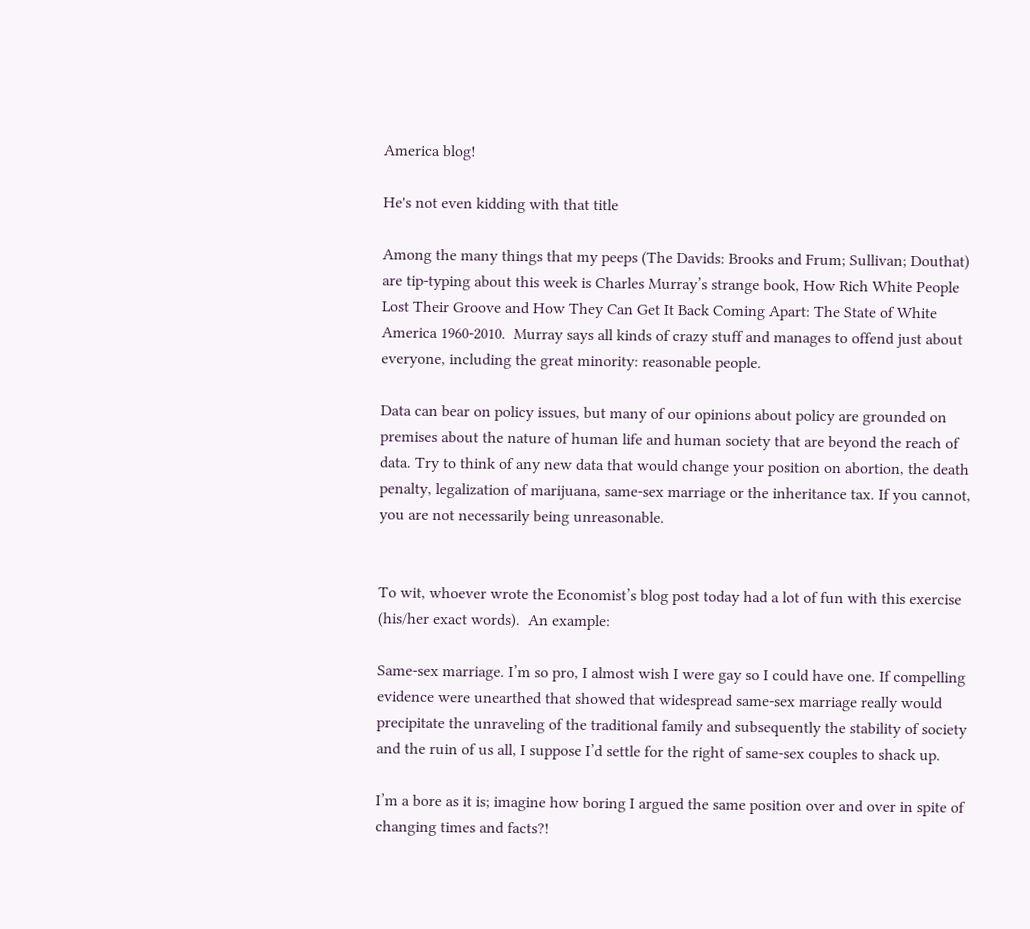America blog!

He's not even kidding with that title

Among the many things that my peeps (The Davids: Brooks and Frum; Sullivan; Douthat) are tip-typing about this week is Charles Murray’s strange book, How Rich White People Lost Their Groove and How They Can Get It Back Coming Apart: The State of White America 1960-2010.  Murray says all kinds of crazy stuff and manages to offend just about everyone, including the great minority: reasonable people.

Data can bear on policy issues, but many of our opinions about policy are grounded on premises about the nature of human life and human society that are beyond the reach of data. Try to think of any new data that would change your position on abortion, the death penalty, legalization of marijuana, same-sex marriage or the inheritance tax. If you cannot, you are not necessarily being unreasonable.


To wit, whoever wrote the Economist’s blog post today had a lot of fun with this exercise (his/her exact words).  An example:

Same-sex marriage. I’m so pro, I almost wish I were gay so I could have one. If compelling evidence were unearthed that showed that widespread same-sex marriage really would precipitate the unraveling of the traditional family and subsequently the stability of society and the ruin of us all, I suppose I’d settle for the right of same-sex couples to shack up.

I’m a bore as it is; imagine how boring I argued the same position over and over in spite of changing times and facts?!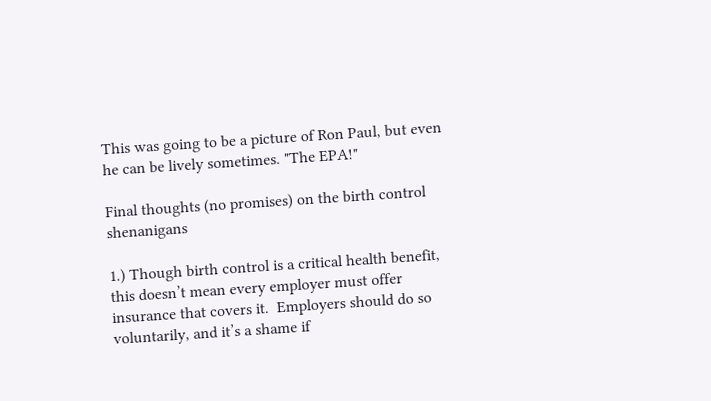This was going to be a picture of Ron Paul, but even he can be lively sometimes. "The EPA!"

Final thoughts (no promises) on the birth control shenanigans

1.) Though birth control is a critical health benefit, this doesn’t mean every employer must offer insurance that covers it.  Employers should do so voluntarily, and it’s a shame if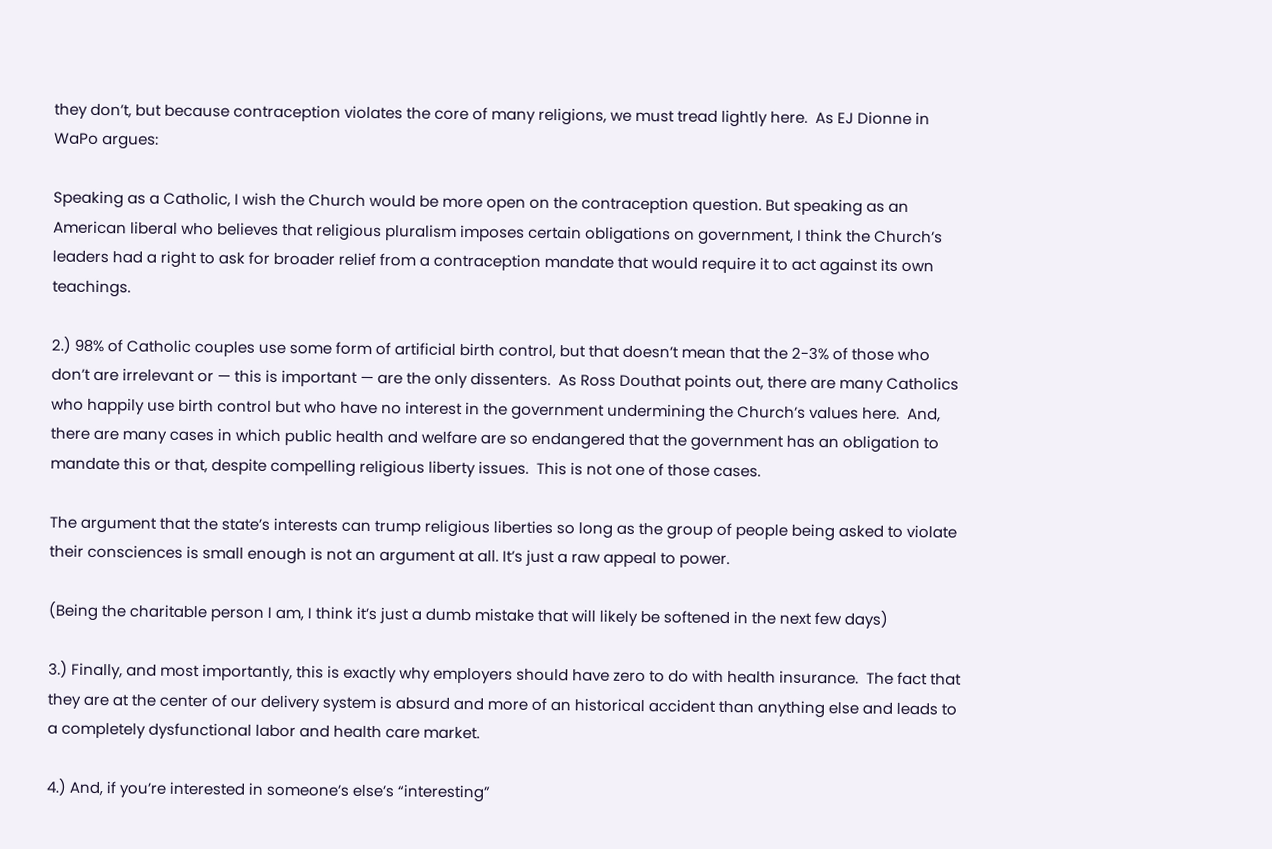they don’t, but because contraception violates the core of many religions, we must tread lightly here.  As EJ Dionne in WaPo argues:

Speaking as a Catholic, I wish the Church would be more open on the contraception question. But speaking as an American liberal who believes that religious pluralism imposes certain obligations on government, I think the Church’s leaders had a right to ask for broader relief from a contraception mandate that would require it to act against its own teachings.

2.) 98% of Catholic couples use some form of artificial birth control, but that doesn’t mean that the 2-3% of those who don’t are irrelevant or — this is important — are the only dissenters.  As Ross Douthat points out, there are many Catholics who happily use birth control but who have no interest in the government undermining the Church’s values here.  And, there are many cases in which public health and welfare are so endangered that the government has an obligation to mandate this or that, despite compelling religious liberty issues.  This is not one of those cases.

The argument that the state’s interests can trump religious liberties so long as the group of people being asked to violate their consciences is small enough is not an argument at all. It’s just a raw appeal to power.

(Being the charitable person I am, I think it’s just a dumb mistake that will likely be softened in the next few days)

3.) Finally, and most importantly, this is exactly why employers should have zero to do with health insurance.  The fact that they are at the center of our delivery system is absurd and more of an historical accident than anything else and leads to a completely dysfunctional labor and health care market.

4.) And, if you’re interested in someone’s else’s “interesting”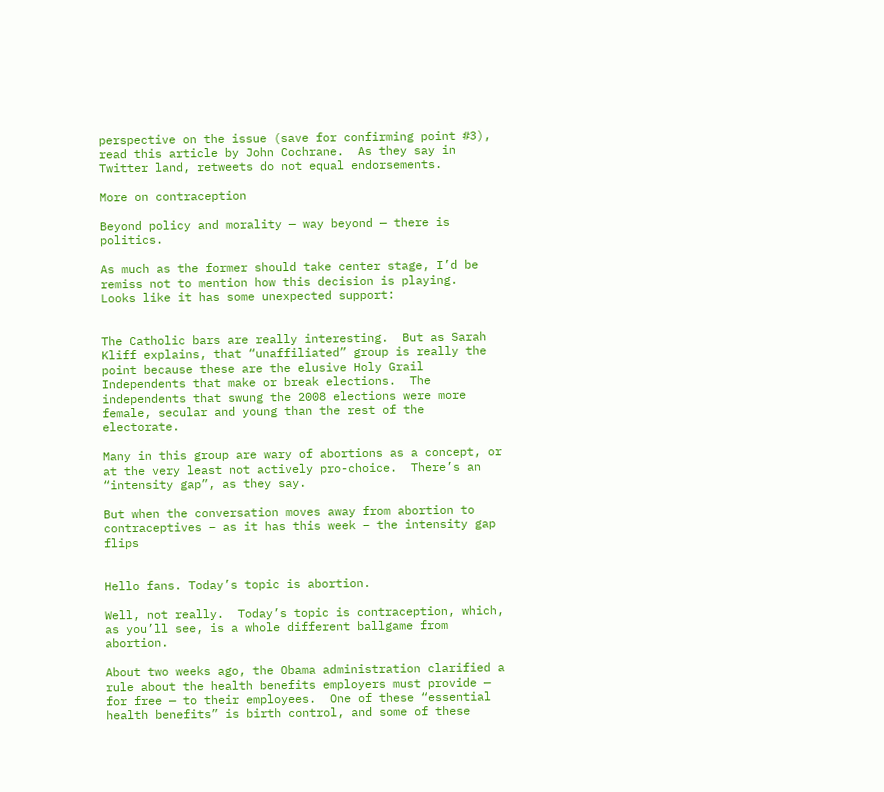perspective on the issue (save for confirming point #3), read this article by John Cochrane.  As they say in Twitter land, retweets do not equal endorsements.

More on contraception

Beyond policy and morality — way beyond — there is politics.

As much as the former should take center stage, I’d be remiss not to mention how this decision is playing.  Looks like it has some unexpected support:


The Catholic bars are really interesting.  But as Sarah Kliff explains, that “unaffiliated” group is really the point because these are the elusive Holy Grail Independents that make or break elections.  The independents that swung the 2008 elections were more female, secular and young than the rest of the electorate.

Many in this group are wary of abortions as a concept, or at the very least not actively pro-choice.  There’s an “intensity gap”, as they say.

But when the conversation moves away from abortion to contraceptives – as it has this week – the intensity gap flips


Hello fans. Today’s topic is abortion.

Well, not really.  Today’s topic is contraception, which, as you’ll see, is a whole different ballgame from abortion.

About two weeks ago, the Obama administration clarified a rule about the health benefits employers must provide — for free — to their employees.  One of these “essential health benefits” is birth control, and some of these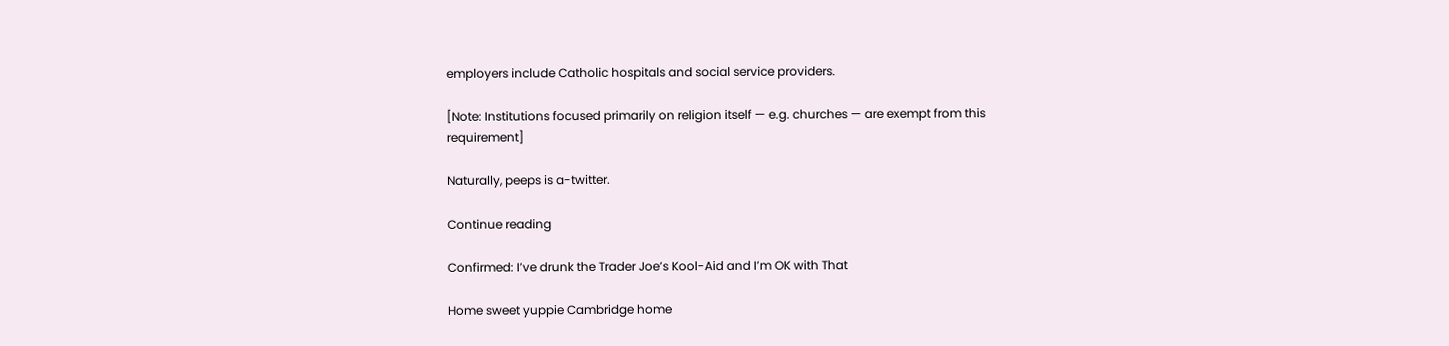employers include Catholic hospitals and social service providers.

[Note: Institutions focused primarily on religion itself — e.g. churches — are exempt from this requirement]

Naturally, peeps is a-twitter.

Continue reading

Confirmed: I’ve drunk the Trader Joe’s Kool-Aid and I’m OK with That

Home sweet yuppie Cambridge home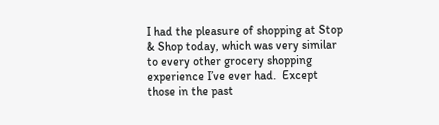I had the pleasure of shopping at Stop & Shop today, which was very similar to every other grocery shopping experience I’ve ever had.  Except those in the past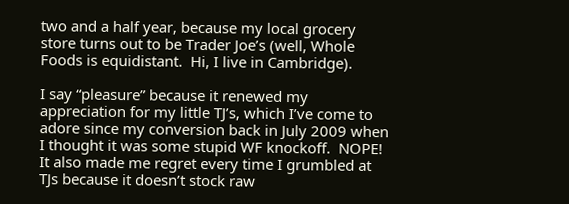two and a half year, because my local grocery store turns out to be Trader Joe’s (well, Whole Foods is equidistant.  Hi, I live in Cambridge).

I say “pleasure” because it renewed my appreciation for my little TJ’s, which I’ve come to adore since my conversion back in July 2009 when I thought it was some stupid WF knockoff.  NOPE! It also made me regret every time I grumbled at TJs because it doesn’t stock raw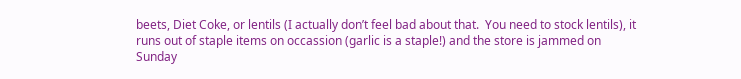beets, Diet Coke, or lentils (I actually don’t feel bad about that.  You need to stock lentils), it runs out of staple items on occassion (garlic is a staple!) and the store is jammed on Sunday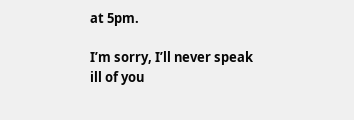at 5pm.

I’m sorry, I’ll never speak ill of you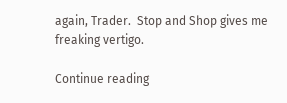again, Trader.  Stop and Shop gives me freaking vertigo.

Continue reading